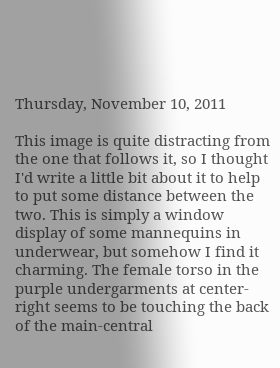Thursday, November 10, 2011

This image is quite distracting from the one that follows it, so I thought I'd write a little bit about it to help to put some distance between the two. This is simply a window display of some mannequins in underwear, but somehow I find it charming. The female torso in the purple undergarments at center-right seems to be touching the back of the main-central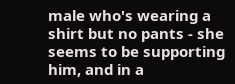male who's wearing a shirt but no pants - she seems to be supporting him, and in a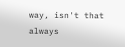way, isn't that always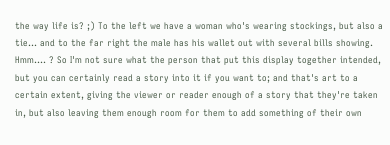the way life is? ;) To the left we have a woman who's wearing stockings, but also a tie... and to the far right the male has his wallet out with several bills showing. Hmm.... ? So I'm not sure what the person that put this display together intended, but you can certainly read a story into it if you want to; and that's art to a certain extent, giving the viewer or reader enough of a story that they're taken in, but also leaving them enough room for them to add something of their own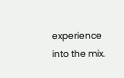experience into the mix.